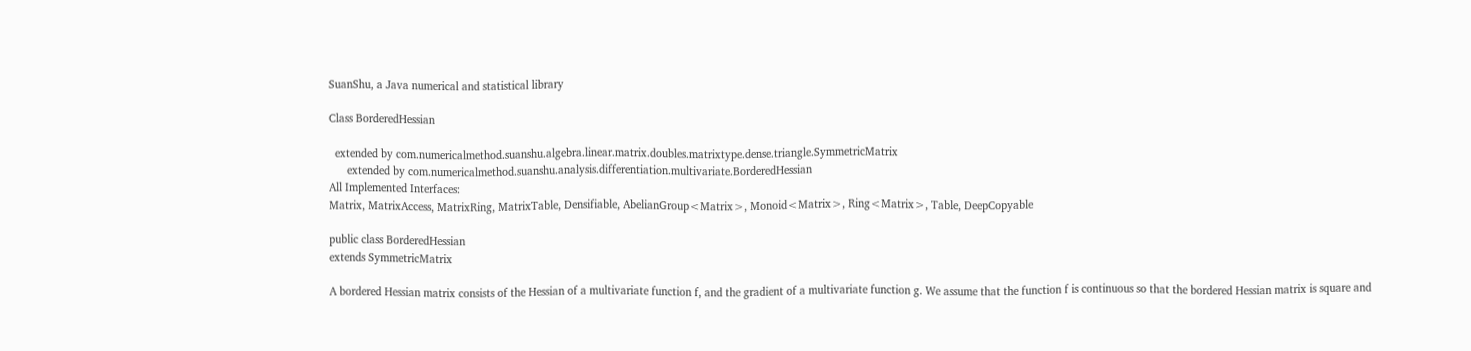SuanShu, a Java numerical and statistical library

Class BorderedHessian

  extended by com.numericalmethod.suanshu.algebra.linear.matrix.doubles.matrixtype.dense.triangle.SymmetricMatrix
      extended by com.numericalmethod.suanshu.analysis.differentiation.multivariate.BorderedHessian
All Implemented Interfaces:
Matrix, MatrixAccess, MatrixRing, MatrixTable, Densifiable, AbelianGroup<Matrix>, Monoid<Matrix>, Ring<Matrix>, Table, DeepCopyable

public class BorderedHessian
extends SymmetricMatrix

A bordered Hessian matrix consists of the Hessian of a multivariate function f, and the gradient of a multivariate function g. We assume that the function f is continuous so that the bordered Hessian matrix is square and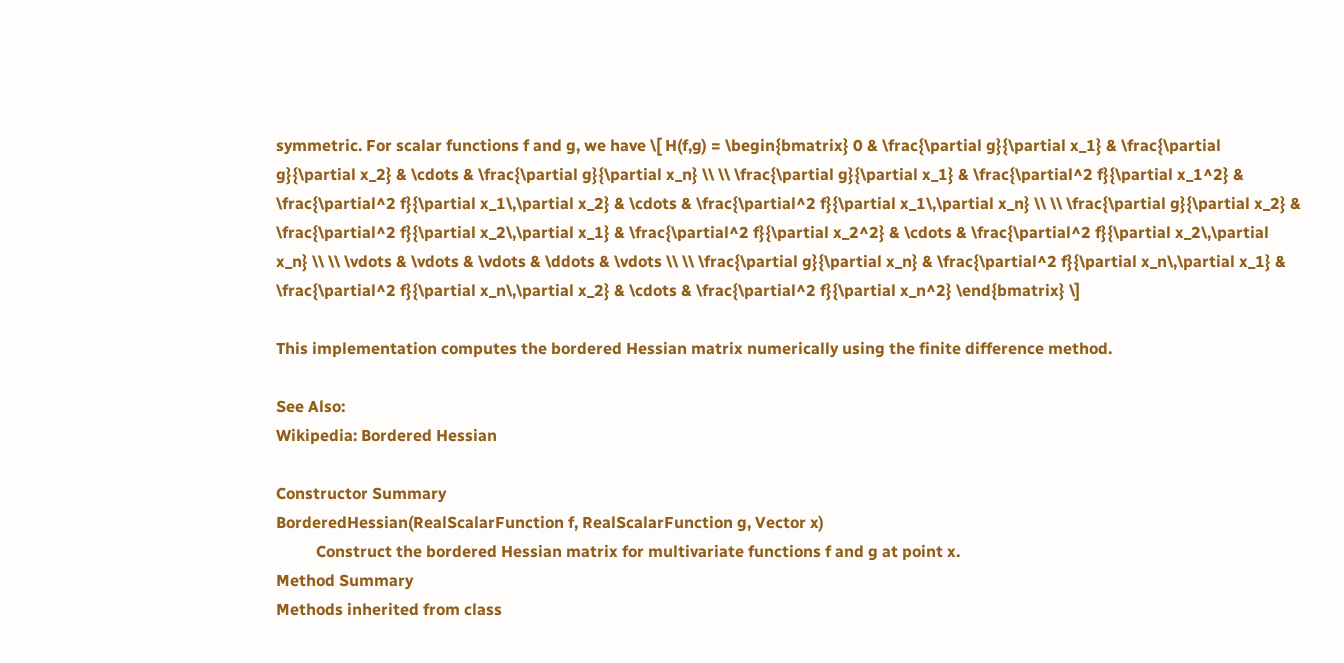symmetric. For scalar functions f and g, we have \[ H(f,g) = \begin{bmatrix} 0 & \frac{\partial g}{\partial x_1} & \frac{\partial g}{\partial x_2} & \cdots & \frac{\partial g}{\partial x_n} \\ \\ \frac{\partial g}{\partial x_1} & \frac{\partial^2 f}{\partial x_1^2} & \frac{\partial^2 f}{\partial x_1\,\partial x_2} & \cdots & \frac{\partial^2 f}{\partial x_1\,\partial x_n} \\ \\ \frac{\partial g}{\partial x_2} & \frac{\partial^2 f}{\partial x_2\,\partial x_1} & \frac{\partial^2 f}{\partial x_2^2} & \cdots & \frac{\partial^2 f}{\partial x_2\,\partial x_n} \\ \\ \vdots & \vdots & \vdots & \ddots & \vdots \\ \\ \frac{\partial g}{\partial x_n} & \frac{\partial^2 f}{\partial x_n\,\partial x_1} & \frac{\partial^2 f}{\partial x_n\,\partial x_2} & \cdots & \frac{\partial^2 f}{\partial x_n^2} \end{bmatrix} \]

This implementation computes the bordered Hessian matrix numerically using the finite difference method.

See Also:
Wikipedia: Bordered Hessian

Constructor Summary
BorderedHessian(RealScalarFunction f, RealScalarFunction g, Vector x)
          Construct the bordered Hessian matrix for multivariate functions f and g at point x.
Method Summary
Methods inherited from class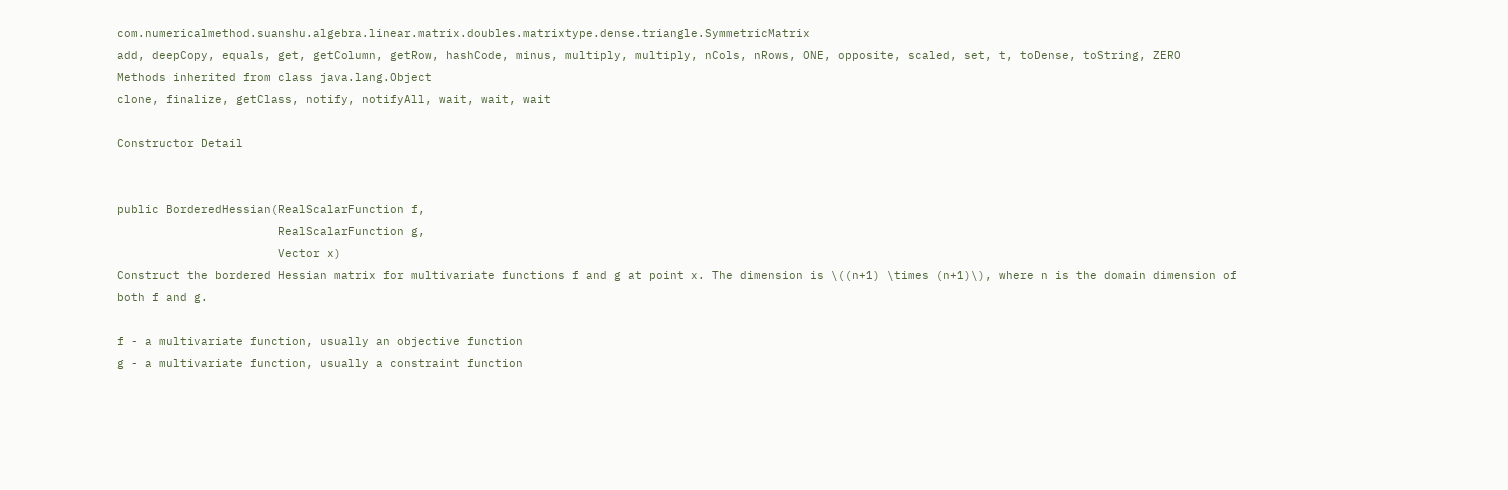com.numericalmethod.suanshu.algebra.linear.matrix.doubles.matrixtype.dense.triangle.SymmetricMatrix
add, deepCopy, equals, get, getColumn, getRow, hashCode, minus, multiply, multiply, nCols, nRows, ONE, opposite, scaled, set, t, toDense, toString, ZERO
Methods inherited from class java.lang.Object
clone, finalize, getClass, notify, notifyAll, wait, wait, wait

Constructor Detail


public BorderedHessian(RealScalarFunction f,
                       RealScalarFunction g,
                       Vector x)
Construct the bordered Hessian matrix for multivariate functions f and g at point x. The dimension is \((n+1) \times (n+1)\), where n is the domain dimension of both f and g.

f - a multivariate function, usually an objective function
g - a multivariate function, usually a constraint function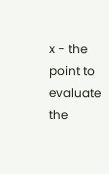x - the point to evaluate the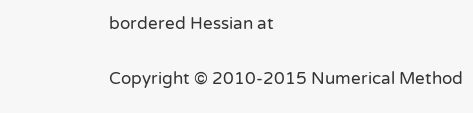bordered Hessian at

Copyright © 2010-2015 Numerical Method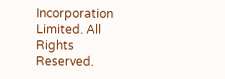Incorporation Limited. All Rights Reserved.